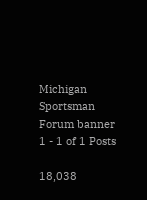Michigan Sportsman Forum banner
1 - 1 of 1 Posts

18,038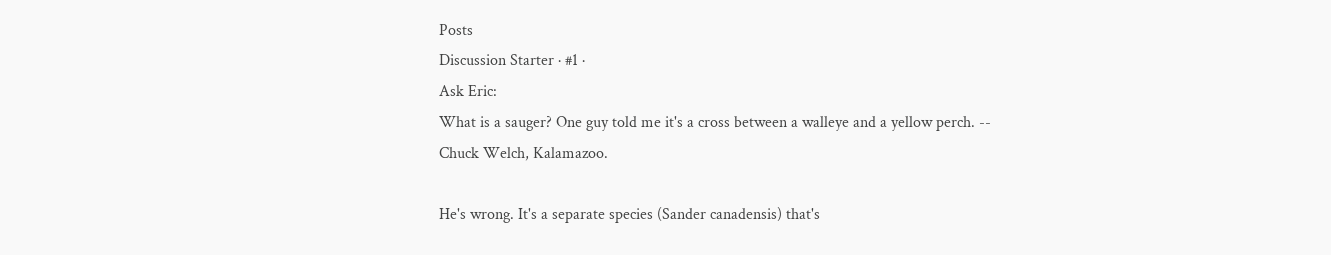Posts
Discussion Starter · #1 ·
Ask Eric:
What is a sauger? One guy told me it's a cross between a walleye and a yellow perch. -- Chuck Welch, Kalamazoo.

He's wrong. It's a separate species (Sander canadensis) that's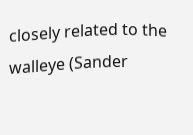closely related to the walleye (Sander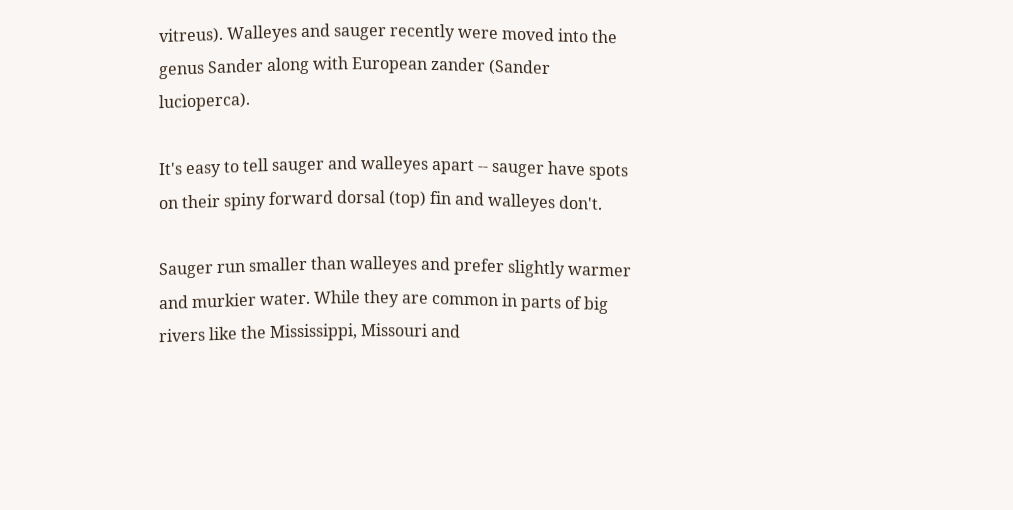vitreus). Walleyes and sauger recently were moved into the genus Sander along with European zander (Sander lucioperca).

It's easy to tell sauger and walleyes apart -- sauger have spots on their spiny forward dorsal (top) fin and walleyes don't.

Sauger run smaller than walleyes and prefer slightly warmer and murkier water. While they are common in parts of big rivers like the Mississippi, Missouri and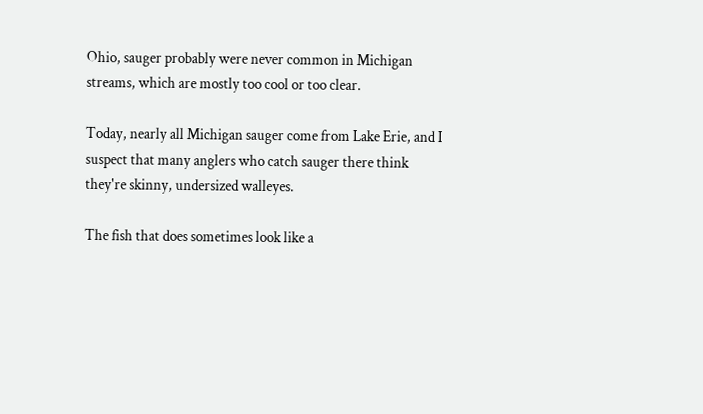Ohio, sauger probably were never common in Michigan streams, which are mostly too cool or too clear.

Today, nearly all Michigan sauger come from Lake Erie, and I suspect that many anglers who catch sauger there think they're skinny, undersized walleyes.

The fish that does sometimes look like a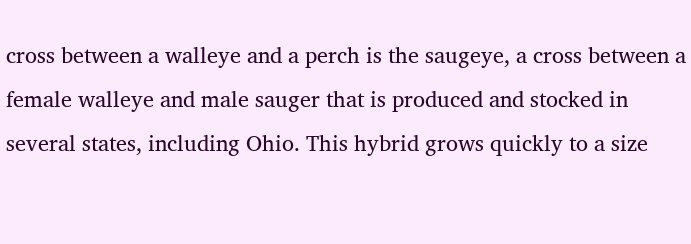cross between a walleye and a perch is the saugeye, a cross between a female walleye and male sauger that is produced and stocked in several states, including Ohio. This hybrid grows quickly to a size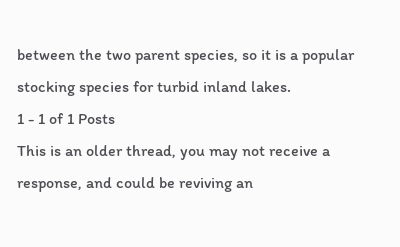between the two parent species, so it is a popular stocking species for turbid inland lakes.
1 - 1 of 1 Posts
This is an older thread, you may not receive a response, and could be reviving an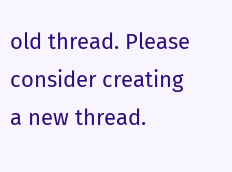old thread. Please consider creating a new thread.